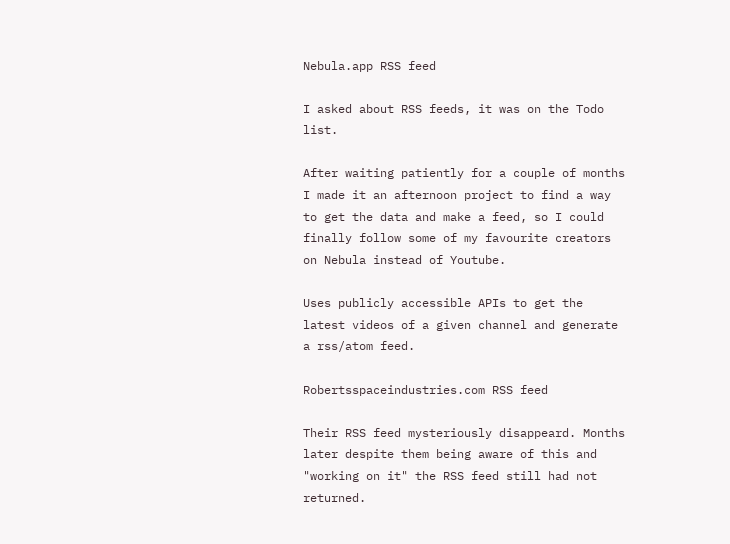Nebula.app RSS feed

I asked about RSS feeds, it was on the Todo list.

After waiting patiently for a couple of months I made it an afternoon project to find a way to get the data and make a feed, so I could finally follow some of my favourite creators on Nebula instead of Youtube.

Uses publicly accessible APIs to get the latest videos of a given channel and generate a rss/atom feed.

Robertsspaceindustries.com RSS feed

Their RSS feed mysteriously disappeard. Months later despite them being aware of this and "working on it" the RSS feed still had not returned.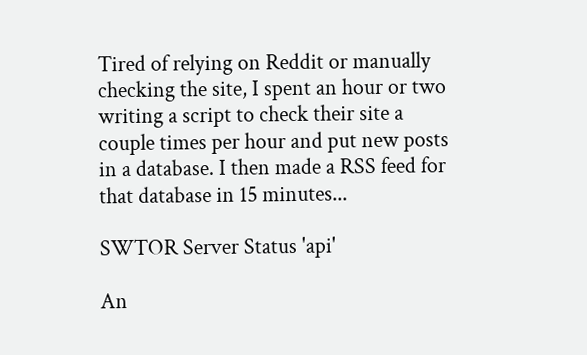Tired of relying on Reddit or manually checking the site, I spent an hour or two writing a script to check their site a couple times per hour and put new posts in a database. I then made a RSS feed for that database in 15 minutes...

SWTOR Server Status 'api'

An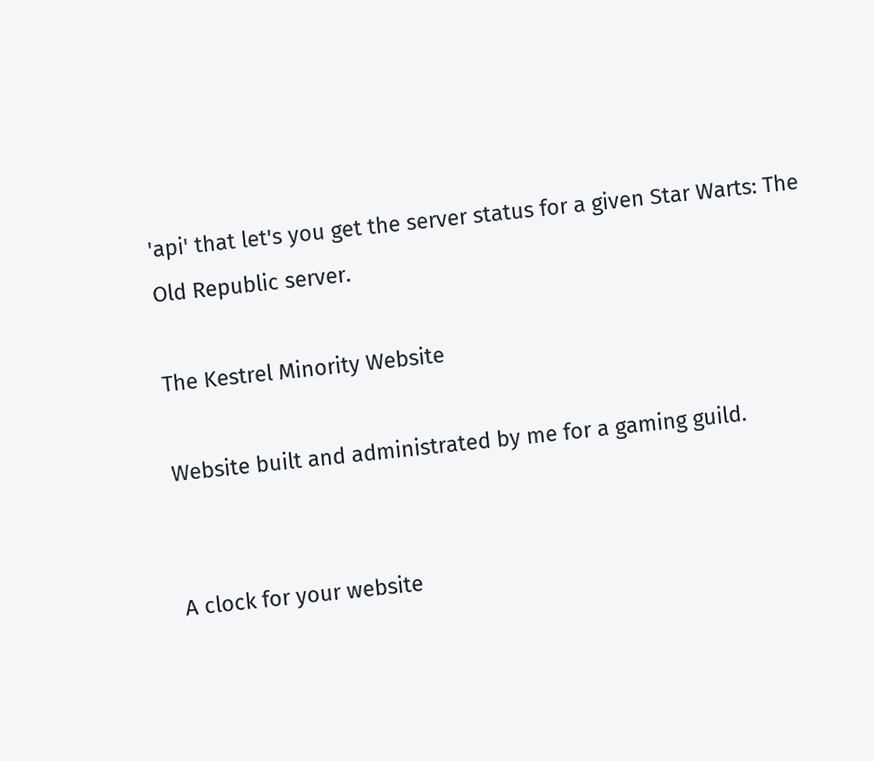'api' that let's you get the server status for a given Star Warts: The Old Republic server.

The Kestrel Minority Website

Website built and administrated by me for a gaming guild.


A clock for your website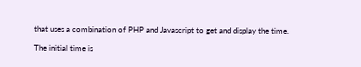that uses a combination of PHP and Javascript to get and display the time.

The initial time is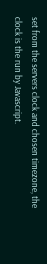set from the servers clock and chosen timezone, the clock is the run by Javascript.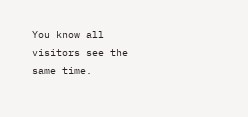You know all visitors see the same time.